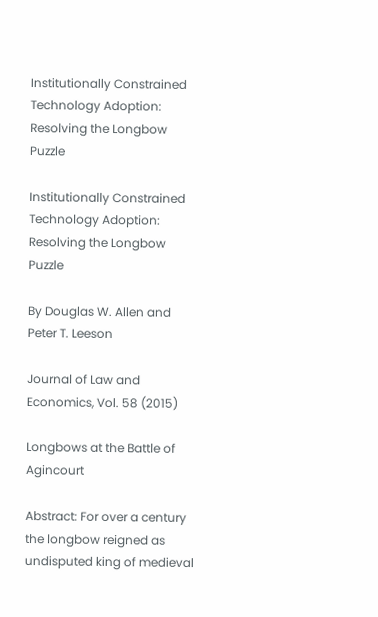Institutionally Constrained Technology Adoption: Resolving the Longbow Puzzle

Institutionally Constrained Technology Adoption: Resolving the Longbow Puzzle

By Douglas W. Allen and Peter T. Leeson

Journal of Law and Economics, Vol. 58 (2015)

Longbows at the Battle of Agincourt

Abstract: For over a century the longbow reigned as undisputed king of medieval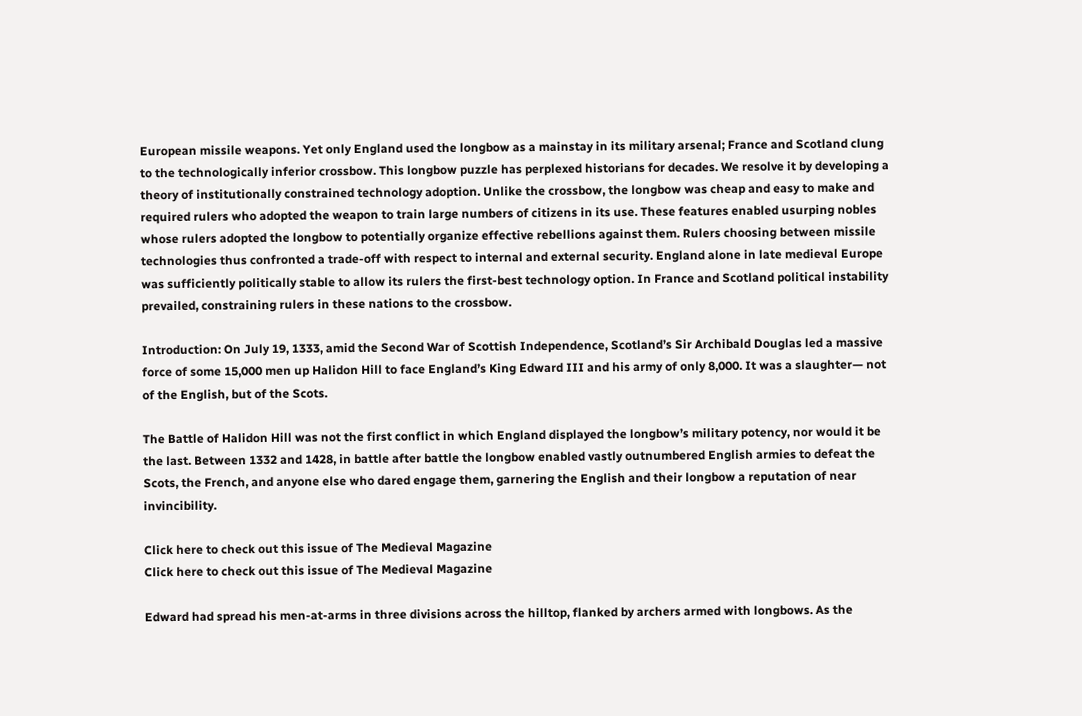European missile weapons. Yet only England used the longbow as a mainstay in its military arsenal; France and Scotland clung to the technologically inferior crossbow. This longbow puzzle has perplexed historians for decades. We resolve it by developing a theory of institutionally constrained technology adoption. Unlike the crossbow, the longbow was cheap and easy to make and required rulers who adopted the weapon to train large numbers of citizens in its use. These features enabled usurping nobles whose rulers adopted the longbow to potentially organize effective rebellions against them. Rulers choosing between missile technologies thus confronted a trade-off with respect to internal and external security. England alone in late medieval Europe was sufficiently politically stable to allow its rulers the first-best technology option. In France and Scotland political instability prevailed, constraining rulers in these nations to the crossbow.

Introduction: On July 19, 1333, amid the Second War of Scottish Independence, Scotland’s Sir Archibald Douglas led a massive force of some 15,000 men up Halidon Hill to face England’s King Edward III and his army of only 8,000. It was a slaughter— not of the English, but of the Scots.

The Battle of Halidon Hill was not the first conflict in which England displayed the longbow’s military potency, nor would it be the last. Between 1332 and 1428, in battle after battle the longbow enabled vastly outnumbered English armies to defeat the Scots, the French, and anyone else who dared engage them, garnering the English and their longbow a reputation of near invincibility.

Click here to check out this issue of The Medieval Magazine
Click here to check out this issue of The Medieval Magazine

Edward had spread his men-at-arms in three divisions across the hilltop, flanked by archers armed with longbows. As the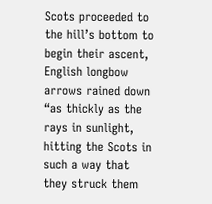Scots proceeded to the hill’s bottom to begin their ascent, English longbow arrows rained down “as thickly as the rays in sunlight, hitting the Scots in such a way that they struck them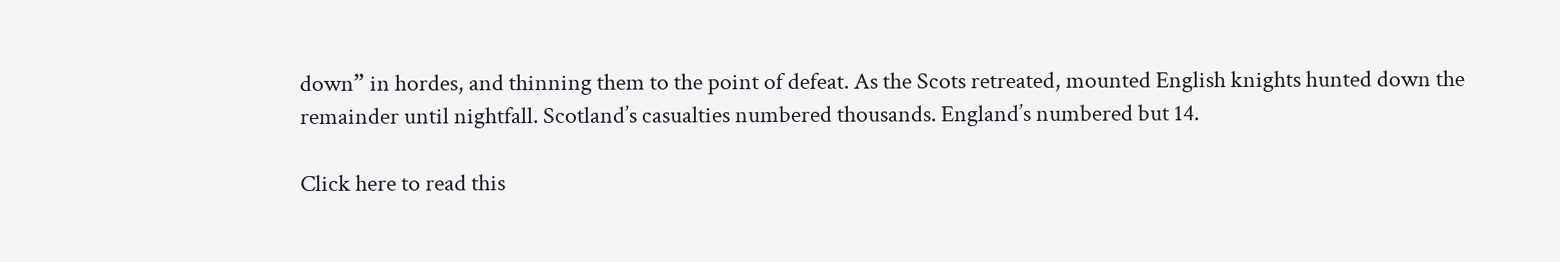down” in hordes, and thinning them to the point of defeat. As the Scots retreated, mounted English knights hunted down the remainder until nightfall. Scotland’s casualties numbered thousands. England’s numbered but 14.

Click here to read this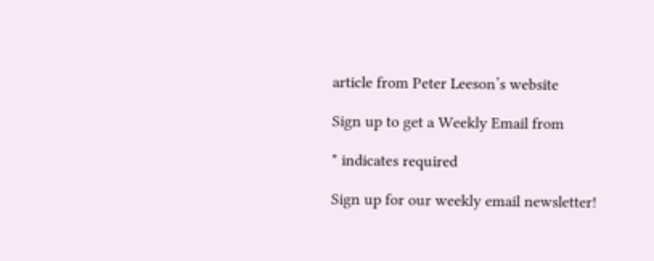article from Peter Leeson’s website

Sign up to get a Weekly Email from

* indicates required

Sign up for our weekly email newsletter!